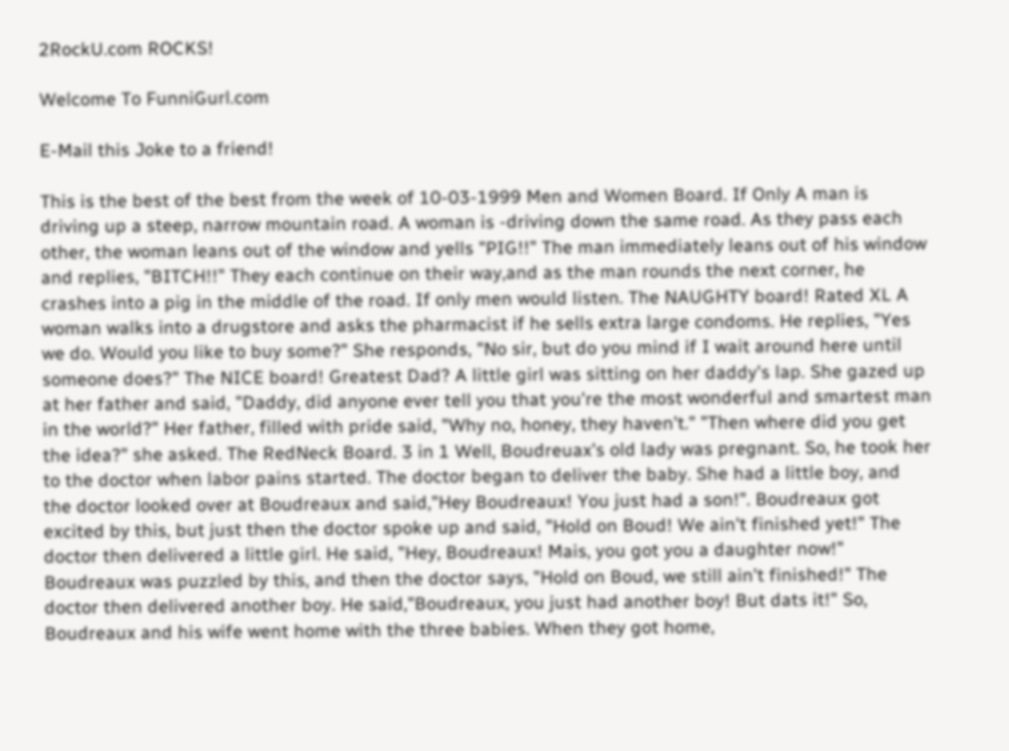2RockU.com ROCKS!

Welcome To FunniGurl.com

E-Mail this Joke to a friend!

This is the best of the best from the week of 10-03-1999 Men and Women Board. If Only A man is driving up a steep, narrow mountain road. A woman is -driving down the same road. As they pass each other, the woman leans out of the window and yells "PIG!!" The man immediately leans out of his window and replies, "BITCH!!" They each continue on their way,and as the man rounds the next corner, he crashes into a pig in the middle of the road. If only men would listen. The NAUGHTY board! Rated XL A woman walks into a drugstore and asks the pharmacist if he sells extra large condoms. He replies, "Yes we do. Would you like to buy some?" She responds, "No sir, but do you mind if I wait around here until someone does?" The NICE board! Greatest Dad? A little girl was sitting on her daddy's lap. She gazed up at her father and said, "Daddy, did anyone ever tell you that you're the most wonderful and smartest man in the world?" Her father, filled with pride said, "Why no, honey, they haven't." "Then where did you get the idea?" she asked. The RedNeck Board. 3 in 1 Well, Boudreuax's old lady was pregnant. So, he took her to the doctor when labor pains started. The doctor began to deliver the baby. She had a little boy, and the doctor looked over at Boudreaux and said,"Hey Boudreaux! You just had a son!". Boudreaux got excited by this, but just then the doctor spoke up and said, "Hold on Boud! We ain't finished yet!" The doctor then delivered a little girl. He said, "Hey, Boudreaux! Mais, you got you a daughter now!" Boudreaux was puzzled by this, and then the doctor says, "Hold on Boud, we still ain't finished!" The doctor then delivered another boy. He said,"Boudreaux, you just had another boy! But dats it!" So, Boudreaux and his wife went home with the three babies. When they got home,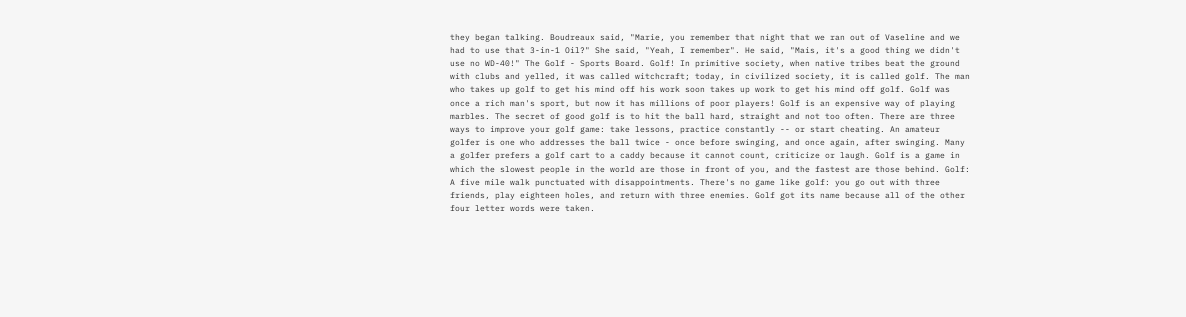they began talking. Boudreaux said, "Marie, you remember that night that we ran out of Vaseline and we had to use that 3-in-1 Oil?" She said, "Yeah, I remember". He said, "Mais, it's a good thing we didn't use no WD-40!" The Golf - Sports Board. Golf! In primitive society, when native tribes beat the ground with clubs and yelled, it was called witchcraft; today, in civilized society, it is called golf. The man who takes up golf to get his mind off his work soon takes up work to get his mind off golf. Golf was once a rich man's sport, but now it has millions of poor players! Golf is an expensive way of playing marbles. The secret of good golf is to hit the ball hard, straight and not too often. There are three ways to improve your golf game: take lessons, practice constantly -- or start cheating. An amateur golfer is one who addresses the ball twice - once before swinging, and once again, after swinging. Many a golfer prefers a golf cart to a caddy because it cannot count, criticize or laugh. Golf is a game in which the slowest people in the world are those in front of you, and the fastest are those behind. Golf: A five mile walk punctuated with disappointments. There's no game like golf: you go out with three friends, play eighteen holes, and return with three enemies. Golf got its name because all of the other four letter words were taken.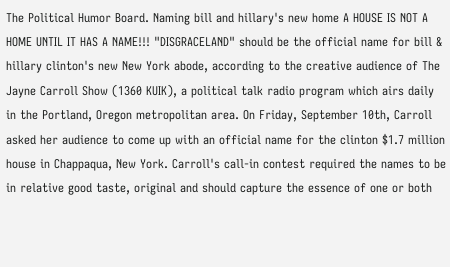The Political Humor Board. Naming bill and hillary's new home A HOUSE IS NOT A HOME UNTIL IT HAS A NAME!!! "DISGRACELAND" should be the official name for bill & hillary clinton's new New York abode, according to the creative audience of The Jayne Carroll Show (1360 KUIK), a political talk radio program which airs daily in the Portland, Oregon metropolitan area. On Friday, September 10th, Carroll asked her audience to come up with an official name for the clinton $1.7 million house in Chappaqua, New York. Carroll's call-in contest required the names to be in relative good taste, original and should capture the essence of one or both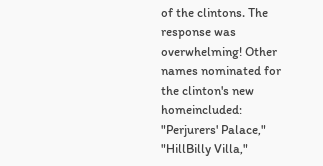of the clintons. The response was overwhelming! Other names nominated for the clinton's new homeincluded: "Perjurers' Palace," "HillBilly Villa,"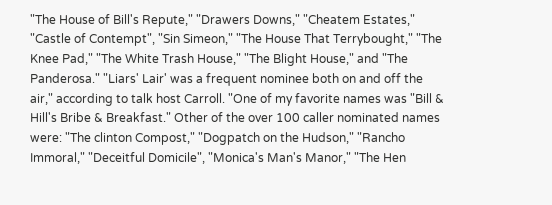"The House of Bill's Repute," "Drawers Downs," "Cheatem Estates," "Castle of Contempt", "Sin Simeon," "The House That Terrybought," "The Knee Pad," "The White Trash House," "The Blight House," and "The Panderosa." "Liars' Lair' was a frequent nominee both on and off the air," according to talk host Carroll. "One of my favorite names was "Bill & Hill's Bribe & Breakfast." Other of the over 100 caller nominated names were: "The clinton Compost," "Dogpatch on the Hudson," "Rancho Immoral," "Deceitful Domicile", "Monica's Man's Manor," "The Hen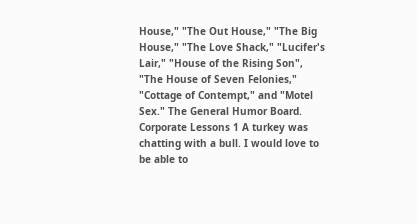House," "The Out House," "The Big House," "The Love Shack," "Lucifer's Lair," "House of the Rising Son", "The House of Seven Felonies," "Cottage of Contempt," and "Motel Sex." The General Humor Board. Corporate Lessons 1 A turkey was chatting with a bull. I would love to be able to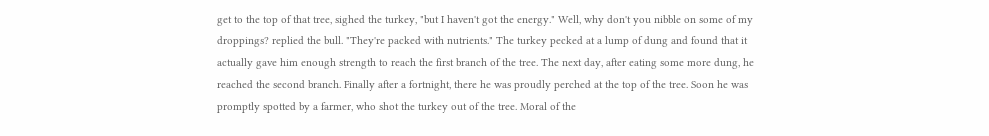get to the top of that tree, sighed the turkey, "but I haven't got the energy." Well, why don't you nibble on some of my droppings? replied the bull. "They're packed with nutrients." The turkey pecked at a lump of dung and found that it actually gave him enough strength to reach the first branch of the tree. The next day, after eating some more dung, he reached the second branch. Finally after a fortnight, there he was proudly perched at the top of the tree. Soon he was promptly spotted by a farmer, who shot the turkey out of the tree. Moral of the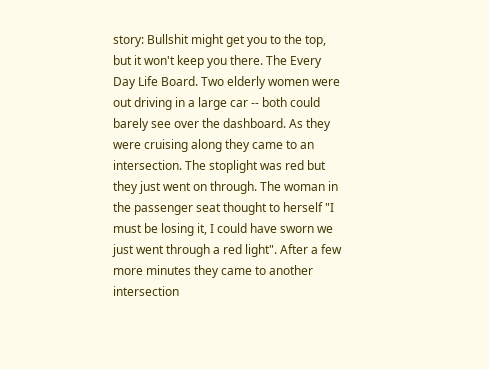story: Bullshit might get you to the top, but it won't keep you there. The Every Day Life Board. Two elderly women were out driving in a large car -- both could barely see over the dashboard. As they were cruising along they came to an intersection. The stoplight was red but they just went on through. The woman in the passenger seat thought to herself "I must be losing it, I could have sworn we just went through a red light". After a few more minutes they came to another intersection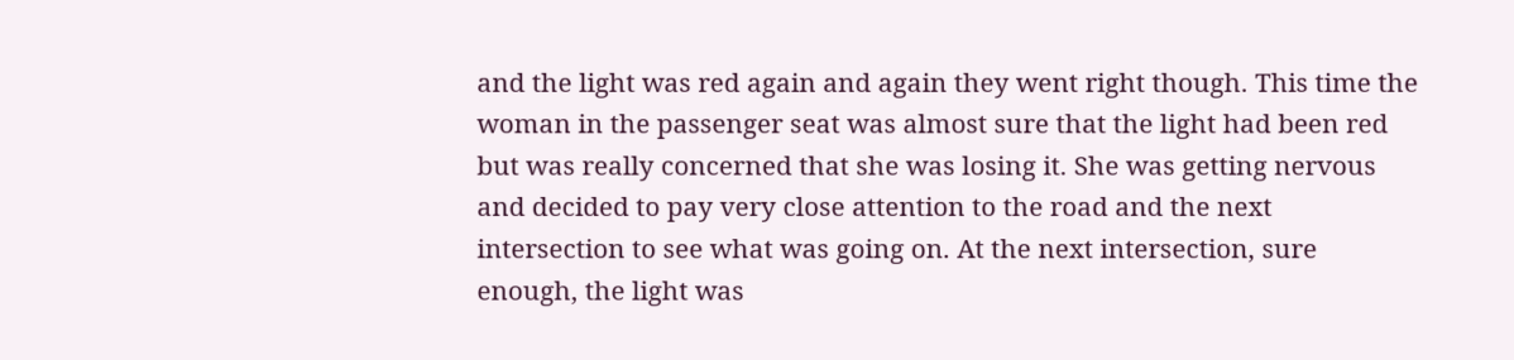and the light was red again and again they went right though. This time the woman in the passenger seat was almost sure that the light had been red but was really concerned that she was losing it. She was getting nervous and decided to pay very close attention to the road and the next intersection to see what was going on. At the next intersection, sure enough, the light was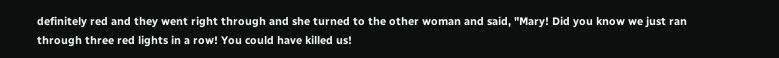definitely red and they went right through and she turned to the other woman and said, "Mary! Did you know we just ran through three red lights in a row! You could have killed us!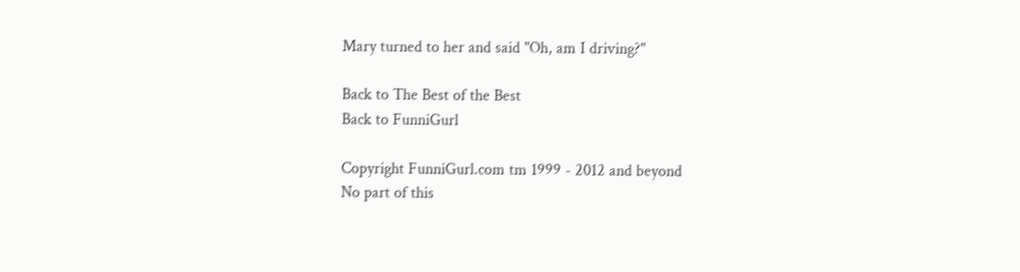Mary turned to her and said "Oh, am I driving?"

Back to The Best of the Best
Back to FunniGurl

Copyright FunniGurl.com tm 1999 - 2012 and beyond
No part of this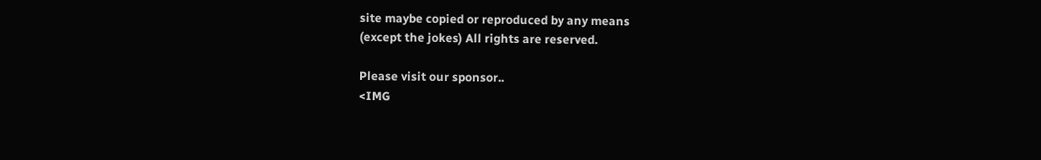site maybe copied or reproduced by any means
(except the jokes) All rights are reserved.

Please visit our sponsor..
<IMG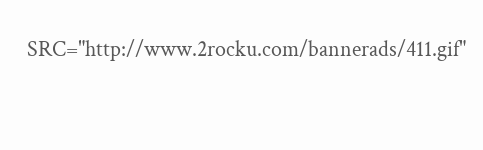SRC="http://www.2rocku.com/bannerads/411.gif"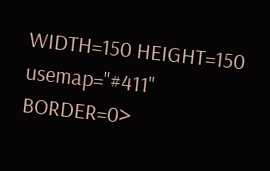WIDTH=150 HEIGHT=150 usemap="#411" BORDER=0>